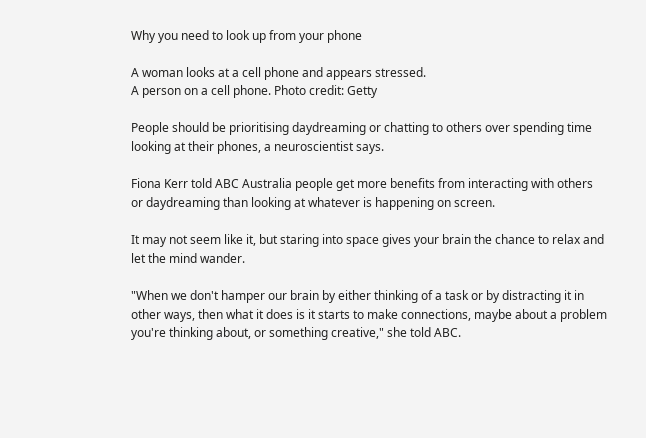Why you need to look up from your phone

A woman looks at a cell phone and appears stressed.
A person on a cell phone. Photo credit: Getty

People should be prioritising daydreaming or chatting to others over spending time looking at their phones, a neuroscientist says.

Fiona Kerr told ABC Australia people get more benefits from interacting with others or daydreaming than looking at whatever is happening on screen.

It may not seem like it, but staring into space gives your brain the chance to relax and let the mind wander.

"When we don't hamper our brain by either thinking of a task or by distracting it in other ways, then what it does is it starts to make connections, maybe about a problem you're thinking about, or something creative," she told ABC.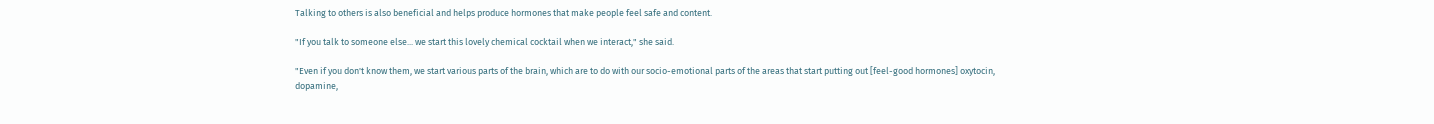Talking to others is also beneficial and helps produce hormones that make people feel safe and content.

"If you talk to someone else... we start this lovely chemical cocktail when we interact," she said.

"Even if you don't know them, we start various parts of the brain, which are to do with our socio-emotional parts of the areas that start putting out [feel-good hormones] oxytocin, dopamine,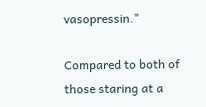vasopressin."

Compared to both of those staring at a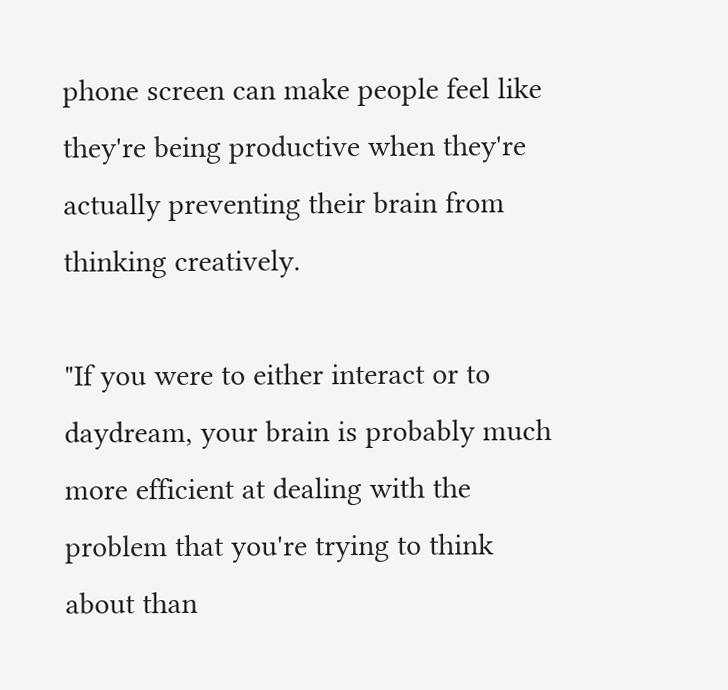phone screen can make people feel like they're being productive when they're actually preventing their brain from thinking creatively.

"If you were to either interact or to daydream, your brain is probably much more efficient at dealing with the problem that you're trying to think about than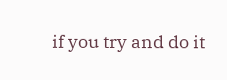if you try and do it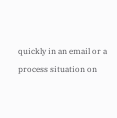quickly in an email or a process situation on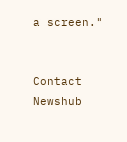a screen."


Contact Newshub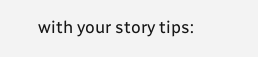with your story tips: